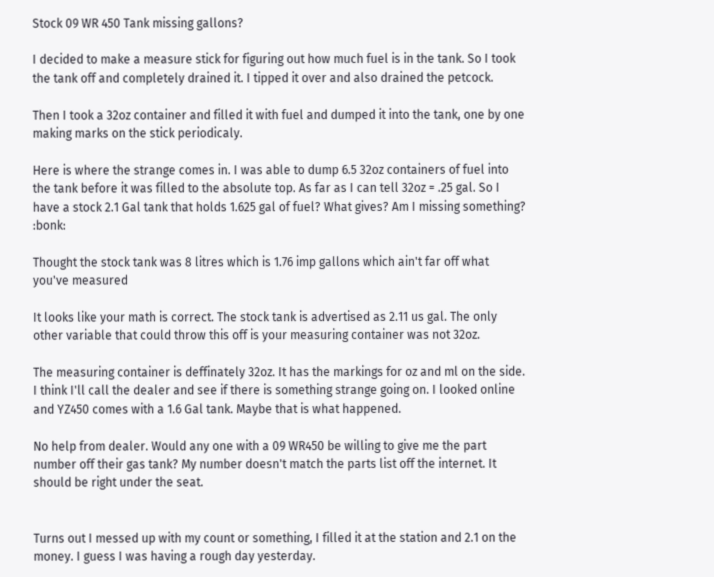Stock 09 WR 450 Tank missing gallons?

I decided to make a measure stick for figuring out how much fuel is in the tank. So I took the tank off and completely drained it. I tipped it over and also drained the petcock.

Then I took a 32oz container and filled it with fuel and dumped it into the tank, one by one making marks on the stick periodicaly.

Here is where the strange comes in. I was able to dump 6.5 32oz containers of fuel into the tank before it was filled to the absolute top. As far as I can tell 32oz = .25 gal. So I have a stock 2.1 Gal tank that holds 1.625 gal of fuel? What gives? Am I missing something? :bonk:

Thought the stock tank was 8 litres which is 1.76 imp gallons which ain't far off what you've measured

It looks like your math is correct. The stock tank is advertised as 2.11 us gal. The only other variable that could throw this off is your measuring container was not 32oz.

The measuring container is deffinately 32oz. It has the markings for oz and ml on the side. I think I'll call the dealer and see if there is something strange going on. I looked online and YZ450 comes with a 1.6 Gal tank. Maybe that is what happened.

No help from dealer. Would any one with a 09 WR450 be willing to give me the part number off their gas tank? My number doesn't match the parts list off the internet. It should be right under the seat.


Turns out I messed up with my count or something, I filled it at the station and 2.1 on the money. I guess I was having a rough day yesterday.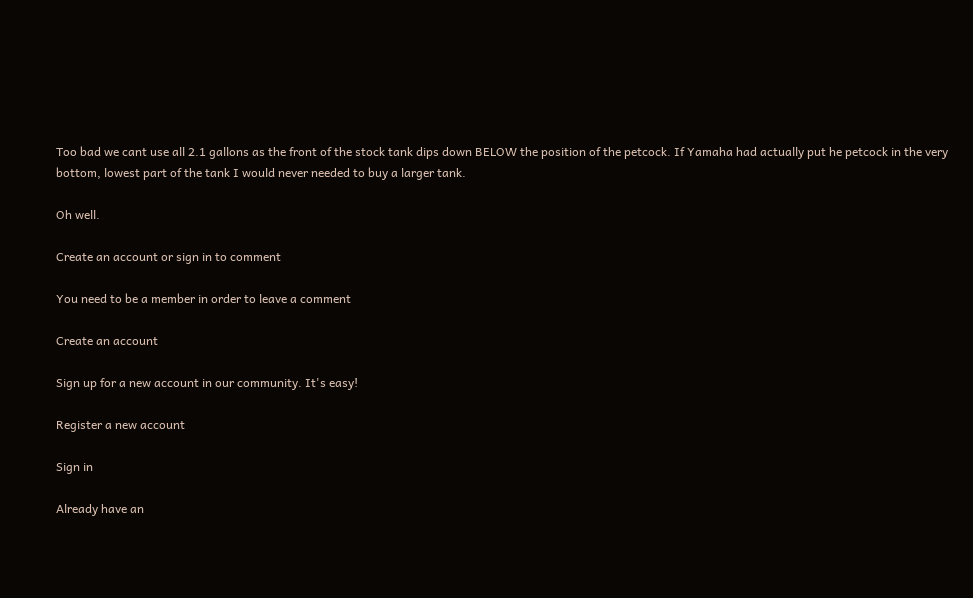Too bad we cant use all 2.1 gallons as the front of the stock tank dips down BELOW the position of the petcock. If Yamaha had actually put he petcock in the very bottom, lowest part of the tank I would never needed to buy a larger tank.

Oh well.

Create an account or sign in to comment

You need to be a member in order to leave a comment

Create an account

Sign up for a new account in our community. It's easy!

Register a new account

Sign in

Already have an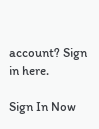account? Sign in here.

Sign In Now